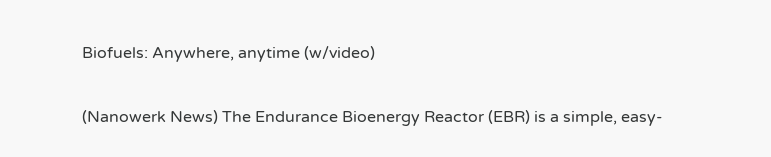Biofuels: Anywhere, anytime (w/video)

(Nanowerk News) The Endurance Bioenergy Reactor (EBR) is a simple, easy-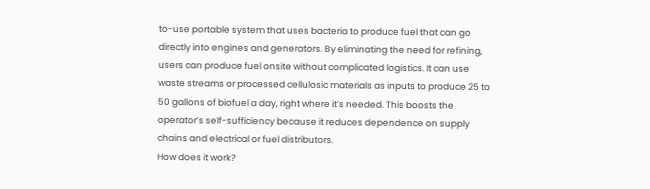to-use portable system that uses bacteria to produce fuel that can go directly into engines and generators. By eliminating the need for refining, users can produce fuel onsite without complicated logistics. It can use waste streams or processed cellulosic materials as inputs to produce 25 to 50 gallons of biofuel a day, right where it’s needed. This boosts the operator’s self-sufficiency because it reduces dependence on supply chains and electrical or fuel distributors.
How does it work?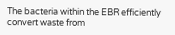The bacteria within the EBR efficiently convert waste from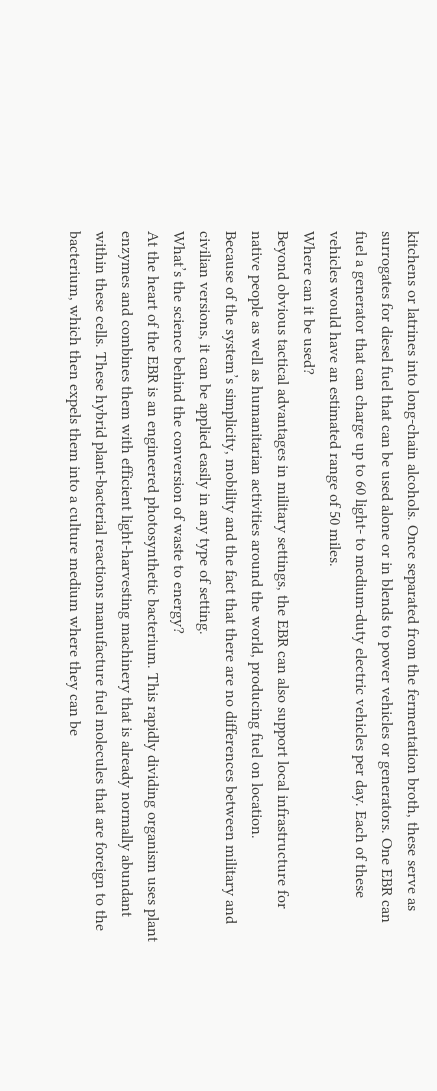kitchens or latrines into long-chain alcohols. Once separated from the fermentation broth, these serve as surrogates for diesel fuel that can be used alone or in blends to power vehicles or generators. One EBR can fuel a generator that can charge up to 60 light- to medium-duty electric vehicles per day. Each of these vehicles would have an estimated range of 50 miles.
Where can it be used?
Beyond obvious tactical advantages in military settings, the EBR can also support local infrastructure for native people as well as humanitarian activities around the world, producing fuel on location.
Because of the system’s simplicity, mobility and the fact that there are no differences between military and civilian versions, it can be applied easily in any type of setting.
What’s the science behind the conversion of waste to energy?
At the heart of the EBR is an engineered photosynthetic bacterium. This rapidly dividing organism uses plant enzymes and combines them with efficient light-harvesting machinery that is already normally abundant within these cells. These hybrid plant-bacterial reactions manufacture fuel molecules that are foreign to the bacterium, which then expels them into a culture medium where they can be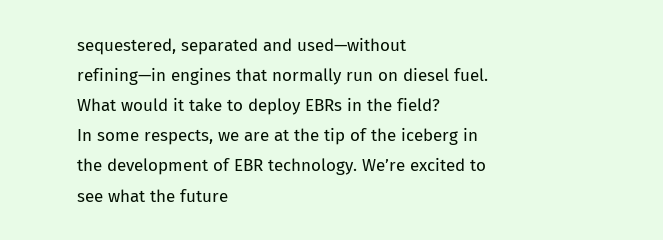sequestered, separated and used—without refining—in engines that normally run on diesel fuel.
What would it take to deploy EBRs in the field?
In some respects, we are at the tip of the iceberg in the development of EBR technology. We’re excited to see what the future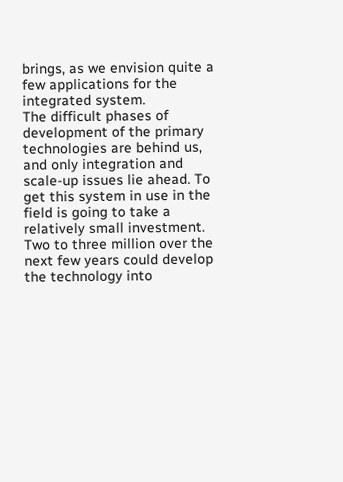brings, as we envision quite a few applications for the integrated system.
The difficult phases of development of the primary technologies are behind us, and only integration and scale-up issues lie ahead. To get this system in use in the field is going to take a relatively small investment. Two to three million over the next few years could develop the technology into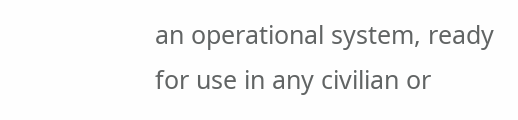an operational system, ready for use in any civilian or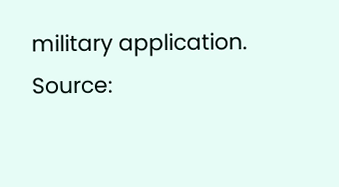military application.
Source: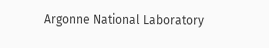Argonne National Laboratory